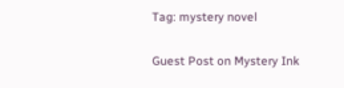Tag: mystery novel

Guest Post on Mystery Ink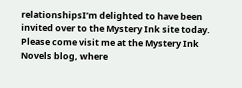relationshipsI’m delighted to have been invited over to the Mystery Ink site today. Please come visit me at the Mystery Ink Novels blog, where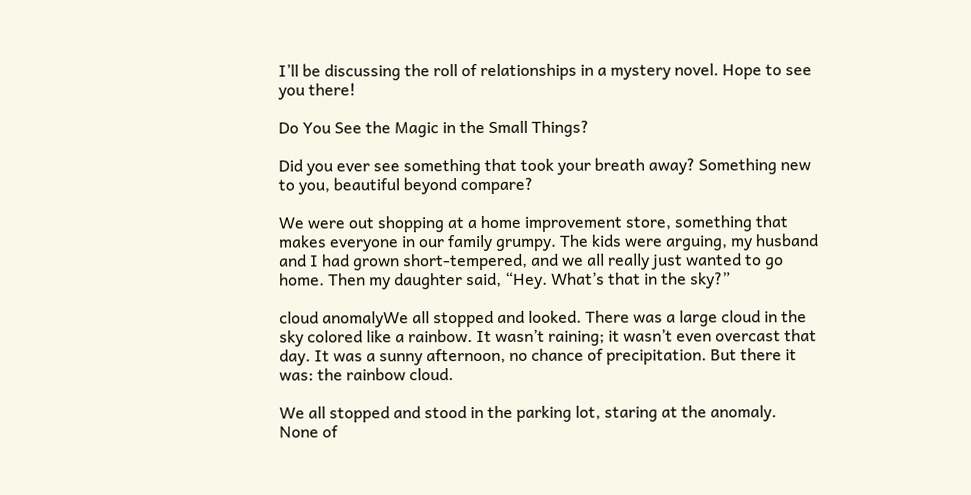I’ll be discussing the roll of relationships in a mystery novel. Hope to see you there!

Do You See the Magic in the Small Things?

Did you ever see something that took your breath away? Something new to you, beautiful beyond compare?

We were out shopping at a home improvement store, something that makes everyone in our family grumpy. The kids were arguing, my husband and I had grown short-tempered, and we all really just wanted to go home. Then my daughter said, “Hey. What’s that in the sky?”

cloud anomalyWe all stopped and looked. There was a large cloud in the sky colored like a rainbow. It wasn’t raining; it wasn’t even overcast that day. It was a sunny afternoon, no chance of precipitation. But there it was: the rainbow cloud.

We all stopped and stood in the parking lot, staring at the anomaly. None of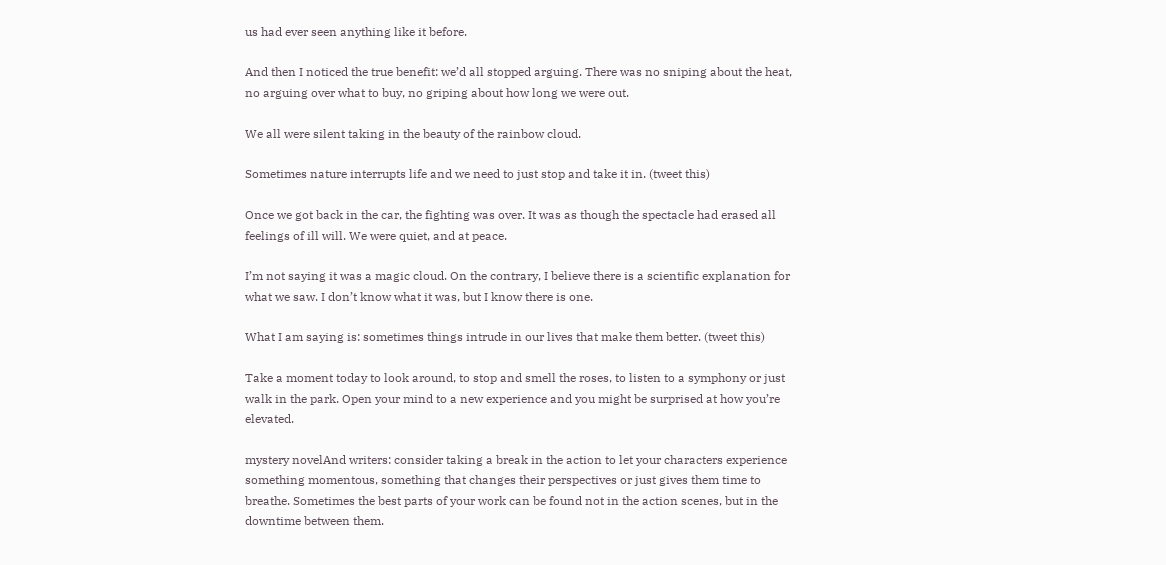us had ever seen anything like it before.

And then I noticed the true benefit: we’d all stopped arguing. There was no sniping about the heat, no arguing over what to buy, no griping about how long we were out.

We all were silent taking in the beauty of the rainbow cloud.

Sometimes nature interrupts life and we need to just stop and take it in. (tweet this)

Once we got back in the car, the fighting was over. It was as though the spectacle had erased all feelings of ill will. We were quiet, and at peace.

I’m not saying it was a magic cloud. On the contrary, I believe there is a scientific explanation for what we saw. I don’t know what it was, but I know there is one.

What I am saying is: sometimes things intrude in our lives that make them better. (tweet this)

Take a moment today to look around, to stop and smell the roses, to listen to a symphony or just walk in the park. Open your mind to a new experience and you might be surprised at how you’re elevated.

mystery novelAnd writers: consider taking a break in the action to let your characters experience something momentous, something that changes their perspectives or just gives them time to breathe. Sometimes the best parts of your work can be found not in the action scenes, but in the downtime between them.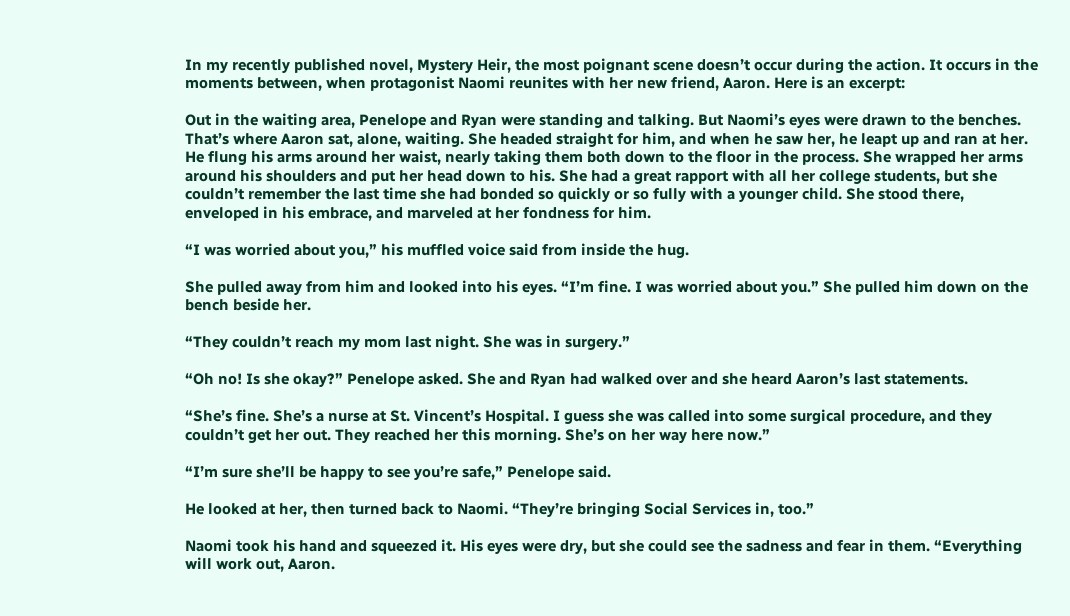In my recently published novel, Mystery Heir, the most poignant scene doesn’t occur during the action. It occurs in the moments between, when protagonist Naomi reunites with her new friend, Aaron. Here is an excerpt:

Out in the waiting area, Penelope and Ryan were standing and talking. But Naomi’s eyes were drawn to the benches. That’s where Aaron sat, alone, waiting. She headed straight for him, and when he saw her, he leapt up and ran at her. He flung his arms around her waist, nearly taking them both down to the floor in the process. She wrapped her arms around his shoulders and put her head down to his. She had a great rapport with all her college students, but she couldn’t remember the last time she had bonded so quickly or so fully with a younger child. She stood there, enveloped in his embrace, and marveled at her fondness for him.

“I was worried about you,” his muffled voice said from inside the hug.

She pulled away from him and looked into his eyes. “I’m fine. I was worried about you.” She pulled him down on the bench beside her.

“They couldn’t reach my mom last night. She was in surgery.”

“Oh no! Is she okay?” Penelope asked. She and Ryan had walked over and she heard Aaron’s last statements.

“She’s fine. She’s a nurse at St. Vincent’s Hospital. I guess she was called into some surgical procedure, and they couldn’t get her out. They reached her this morning. She’s on her way here now.”

“I’m sure she’ll be happy to see you’re safe,” Penelope said.

He looked at her, then turned back to Naomi. “They’re bringing Social Services in, too.”

Naomi took his hand and squeezed it. His eyes were dry, but she could see the sadness and fear in them. “Everything will work out, Aaron.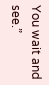You wait and see.”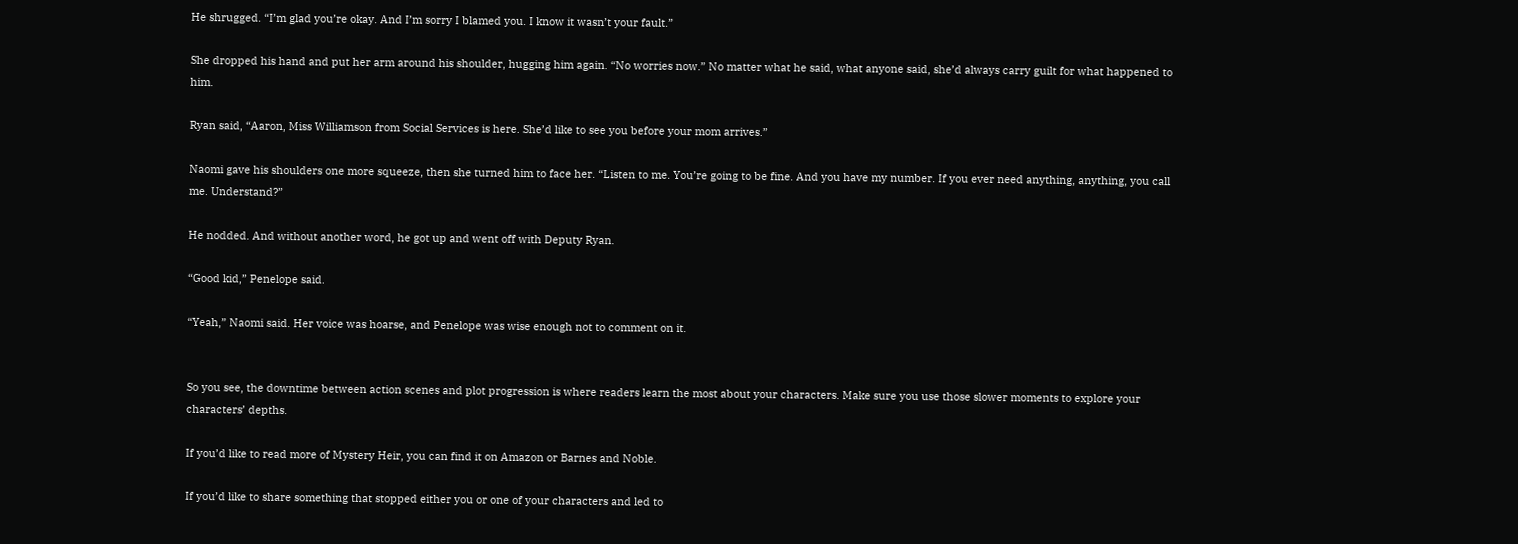He shrugged. “I’m glad you’re okay. And I’m sorry I blamed you. I know it wasn’t your fault.”

She dropped his hand and put her arm around his shoulder, hugging him again. “No worries now.” No matter what he said, what anyone said, she’d always carry guilt for what happened to him.

Ryan said, “Aaron, Miss Williamson from Social Services is here. She’d like to see you before your mom arrives.”

Naomi gave his shoulders one more squeeze, then she turned him to face her. “Listen to me. You’re going to be fine. And you have my number. If you ever need anything, anything, you call me. Understand?”

He nodded. And without another word, he got up and went off with Deputy Ryan.

“Good kid,” Penelope said.

“Yeah,” Naomi said. Her voice was hoarse, and Penelope was wise enough not to comment on it.


So you see, the downtime between action scenes and plot progression is where readers learn the most about your characters. Make sure you use those slower moments to explore your characters’ depths.

If you’d like to read more of Mystery Heir, you can find it on Amazon or Barnes and Noble.

If you’d like to share something that stopped either you or one of your characters and led to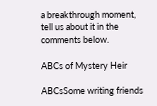a breakthrough moment, tell us about it in the comments below.

ABCs of Mystery Heir

ABCsSome writing friends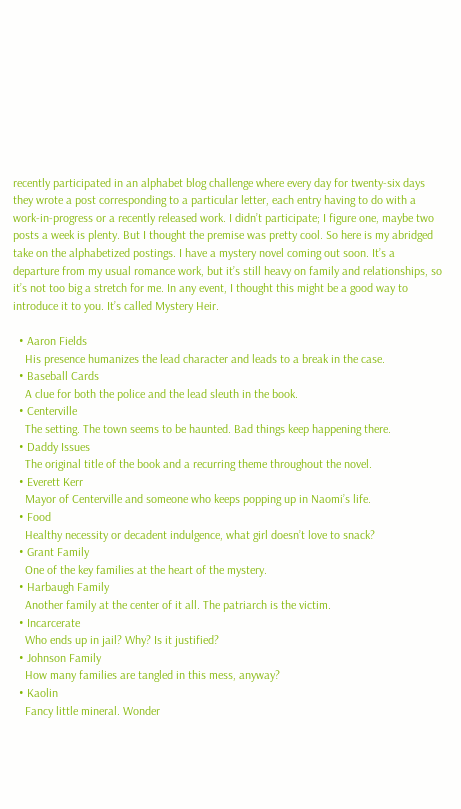recently participated in an alphabet blog challenge where every day for twenty-six days they wrote a post corresponding to a particular letter, each entry having to do with a work-in-progress or a recently released work. I didn’t participate; I figure one, maybe two posts a week is plenty. But I thought the premise was pretty cool. So here is my abridged take on the alphabetized postings. I have a mystery novel coming out soon. It’s a departure from my usual romance work, but it’s still heavy on family and relationships, so it’s not too big a stretch for me. In any event, I thought this might be a good way to introduce it to you. It’s called Mystery Heir.

  • Aaron Fields
    His presence humanizes the lead character and leads to a break in the case.
  • Baseball Cards
    A clue for both the police and the lead sleuth in the book.
  • Centerville
    The setting. The town seems to be haunted. Bad things keep happening there.
  • Daddy Issues
    The original title of the book and a recurring theme throughout the novel.
  • Everett Kerr
    Mayor of Centerville and someone who keeps popping up in Naomi’s life.
  • Food
    Healthy necessity or decadent indulgence, what girl doesn’t love to snack?
  • Grant Family
    One of the key families at the heart of the mystery.
  • Harbaugh Family
    Another family at the center of it all. The patriarch is the victim.
  • Incarcerate
    Who ends up in jail? Why? Is it justified?
  • Johnson Family
    How many families are tangled in this mess, anyway?
  • Kaolin
    Fancy little mineral. Wonder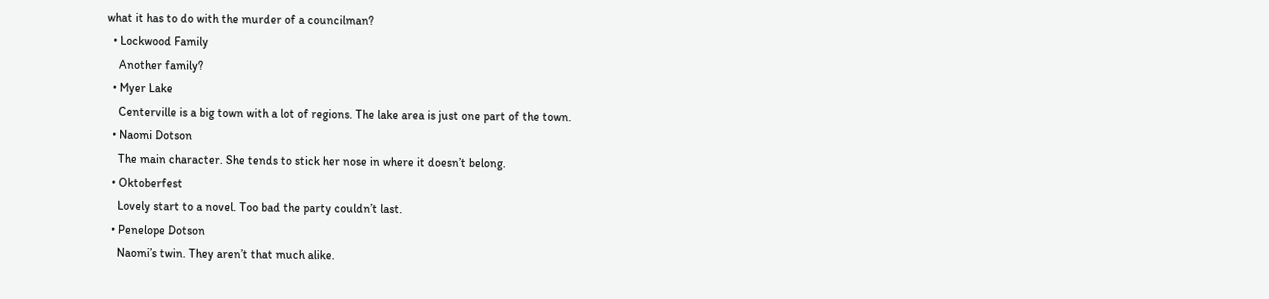what it has to do with the murder of a councilman?
  • Lockwood Family
    Another family?
  • Myer Lake
    Centerville is a big town with a lot of regions. The lake area is just one part of the town.
  • Naomi Dotson
    The main character. She tends to stick her nose in where it doesn’t belong.
  • Oktoberfest
    Lovely start to a novel. Too bad the party couldn’t last.
  • Penelope Dotson
    Naomi’s twin. They aren’t that much alike.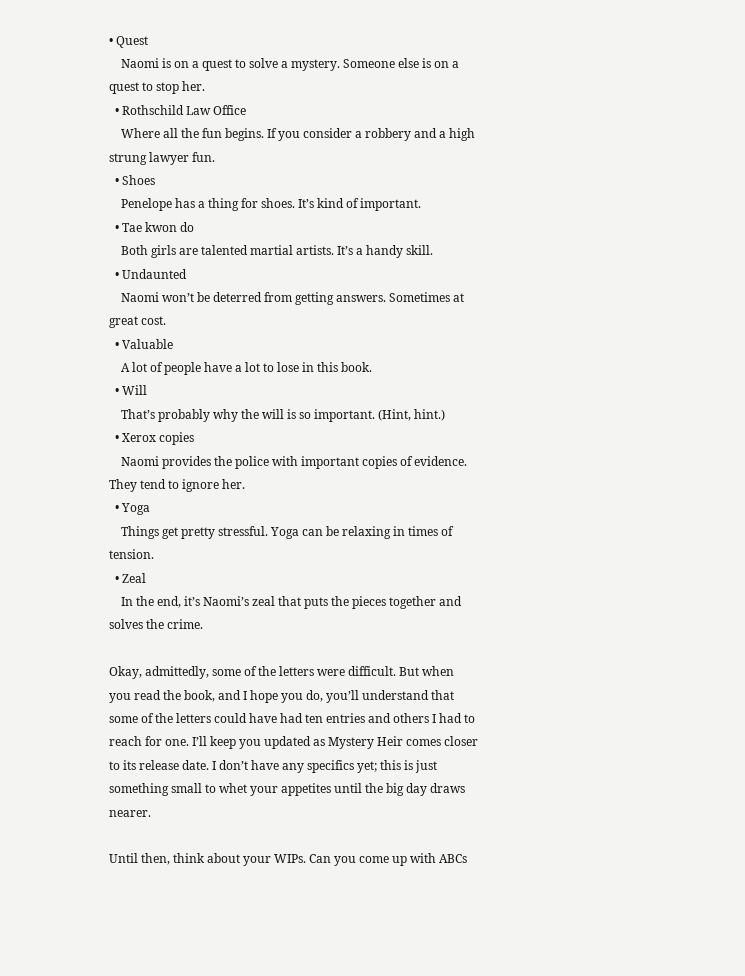• Quest
    Naomi is on a quest to solve a mystery. Someone else is on a quest to stop her.
  • Rothschild Law Office
    Where all the fun begins. If you consider a robbery and a high strung lawyer fun.
  • Shoes
    Penelope has a thing for shoes. It’s kind of important.
  • Tae kwon do
    Both girls are talented martial artists. It’s a handy skill.
  • Undaunted
    Naomi won’t be deterred from getting answers. Sometimes at great cost.
  • Valuable
    A lot of people have a lot to lose in this book.
  • Will
    That’s probably why the will is so important. (Hint, hint.)
  • Xerox copies
    Naomi provides the police with important copies of evidence. They tend to ignore her.
  • Yoga
    Things get pretty stressful. Yoga can be relaxing in times of tension.
  • Zeal
    In the end, it’s Naomi’s zeal that puts the pieces together and solves the crime.

Okay, admittedly, some of the letters were difficult. But when you read the book, and I hope you do, you’ll understand that some of the letters could have had ten entries and others I had to reach for one. I’ll keep you updated as Mystery Heir comes closer to its release date. I don’t have any specifics yet; this is just something small to whet your appetites until the big day draws nearer.

Until then, think about your WIPs. Can you come up with ABCs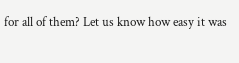for all of them? Let us know how easy it was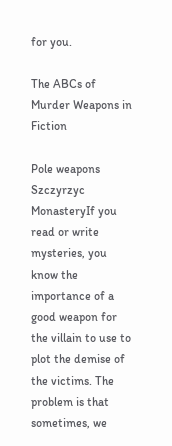for you.

The ABCs of Murder Weapons in Fiction

Pole weapons Szczyrzyc MonasteryIf you read or write mysteries, you know the importance of a good weapon for the villain to use to plot the demise of the victims. The problem is that sometimes, we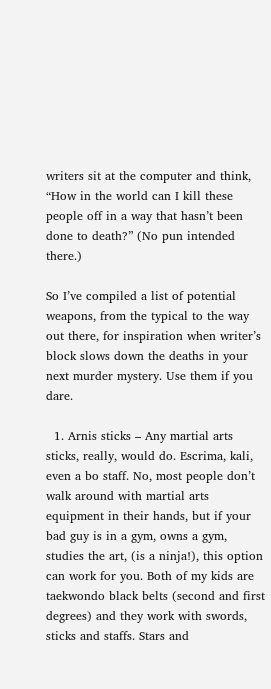writers sit at the computer and think, “How in the world can I kill these people off in a way that hasn’t been done to death?” (No pun intended there.)

So I’ve compiled a list of potential weapons, from the typical to the way out there, for inspiration when writer’s block slows down the deaths in your next murder mystery. Use them if you dare.

  1. Arnis sticks – Any martial arts sticks, really, would do. Escrima, kali, even a bo staff. No, most people don’t walk around with martial arts equipment in their hands, but if your bad guy is in a gym, owns a gym, studies the art, (is a ninja!), this option can work for you. Both of my kids are taekwondo black belts (second and first degrees) and they work with swords, sticks and staffs. Stars and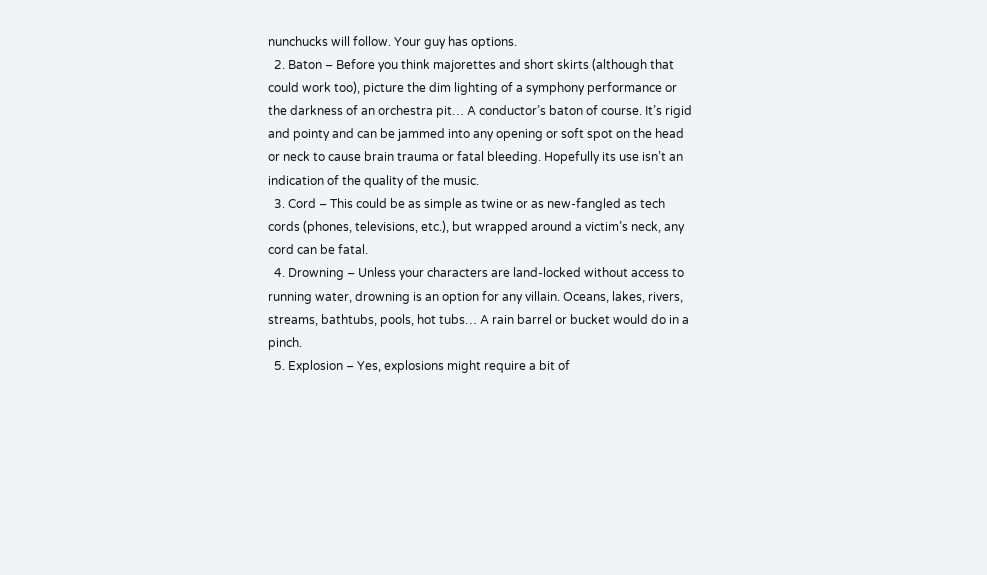nunchucks will follow. Your guy has options.
  2. Baton – Before you think majorettes and short skirts (although that could work too), picture the dim lighting of a symphony performance or the darkness of an orchestra pit… A conductor’s baton of course. It’s rigid and pointy and can be jammed into any opening or soft spot on the head or neck to cause brain trauma or fatal bleeding. Hopefully its use isn’t an indication of the quality of the music.
  3. Cord – This could be as simple as twine or as new-fangled as tech cords (phones, televisions, etc.), but wrapped around a victim’s neck, any cord can be fatal.
  4. Drowning – Unless your characters are land-locked without access to running water, drowning is an option for any villain. Oceans, lakes, rivers, streams, bathtubs, pools, hot tubs… A rain barrel or bucket would do in a pinch.
  5. Explosion – Yes, explosions might require a bit of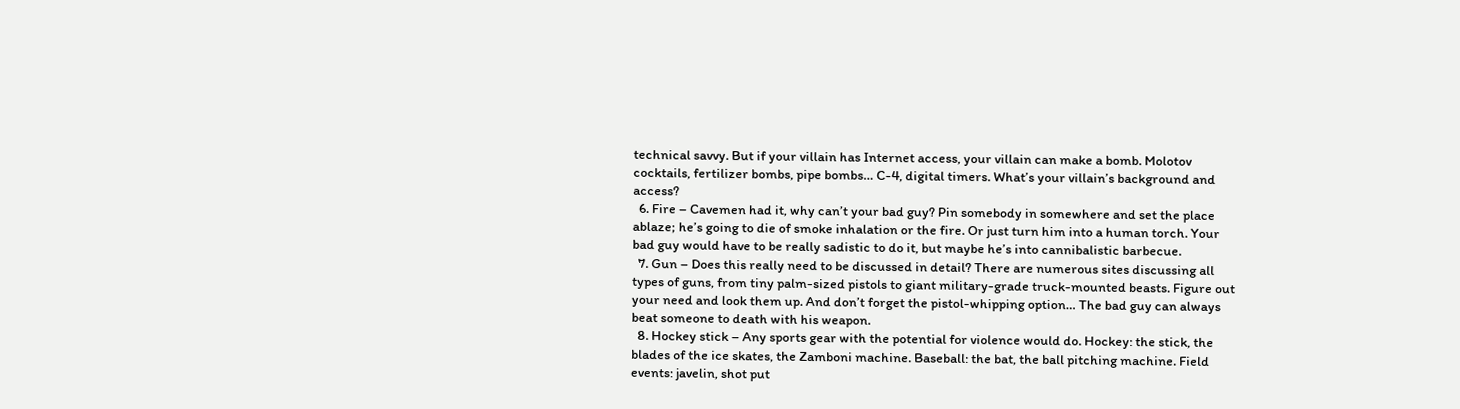technical savvy. But if your villain has Internet access, your villain can make a bomb. Molotov cocktails, fertilizer bombs, pipe bombs… C-4, digital timers. What’s your villain’s background and access?
  6. Fire – Cavemen had it, why can’t your bad guy? Pin somebody in somewhere and set the place ablaze; he’s going to die of smoke inhalation or the fire. Or just turn him into a human torch. Your bad guy would have to be really sadistic to do it, but maybe he’s into cannibalistic barbecue.
  7. Gun – Does this really need to be discussed in detail? There are numerous sites discussing all types of guns, from tiny palm-sized pistols to giant military-grade truck-mounted beasts. Figure out your need and look them up. And don’t forget the pistol-whipping option… The bad guy can always beat someone to death with his weapon.
  8. Hockey stick – Any sports gear with the potential for violence would do. Hockey: the stick, the blades of the ice skates, the Zamboni machine. Baseball: the bat, the ball pitching machine. Field events: javelin, shot put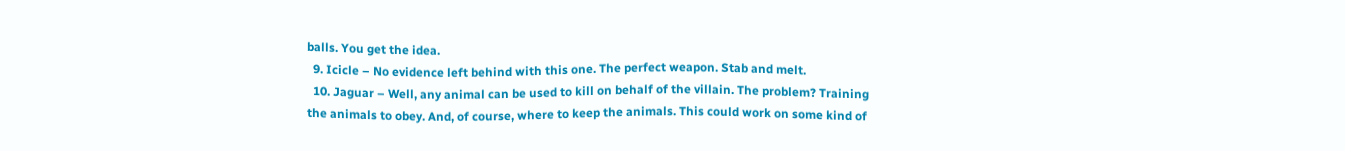balls. You get the idea.
  9. Icicle – No evidence left behind with this one. The perfect weapon. Stab and melt.
  10. Jaguar – Well, any animal can be used to kill on behalf of the villain. The problem? Training the animals to obey. And, of course, where to keep the animals. This could work on some kind of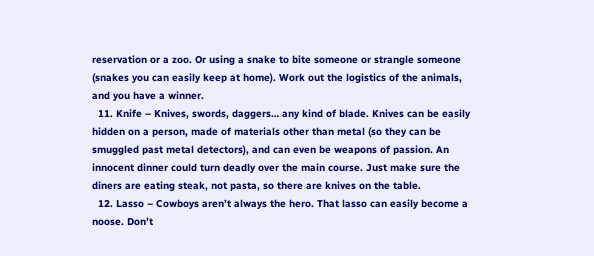reservation or a zoo. Or using a snake to bite someone or strangle someone (snakes you can easily keep at home). Work out the logistics of the animals, and you have a winner.
  11. Knife – Knives, swords, daggers… any kind of blade. Knives can be easily hidden on a person, made of materials other than metal (so they can be smuggled past metal detectors), and can even be weapons of passion. An innocent dinner could turn deadly over the main course. Just make sure the diners are eating steak, not pasta, so there are knives on the table.
  12. Lasso – Cowboys aren’t always the hero. That lasso can easily become a noose. Don’t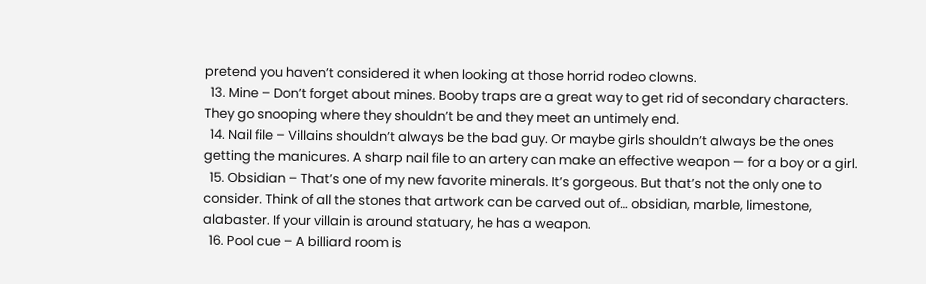pretend you haven’t considered it when looking at those horrid rodeo clowns.
  13. Mine – Don’t forget about mines. Booby traps are a great way to get rid of secondary characters. They go snooping where they shouldn’t be and they meet an untimely end.
  14. Nail file – Villains shouldn’t always be the bad guy. Or maybe girls shouldn’t always be the ones getting the manicures. A sharp nail file to an artery can make an effective weapon — for a boy or a girl.
  15. Obsidian – That’s one of my new favorite minerals. It’s gorgeous. But that’s not the only one to consider. Think of all the stones that artwork can be carved out of… obsidian, marble, limestone, alabaster. If your villain is around statuary, he has a weapon.
  16. Pool cue – A billiard room is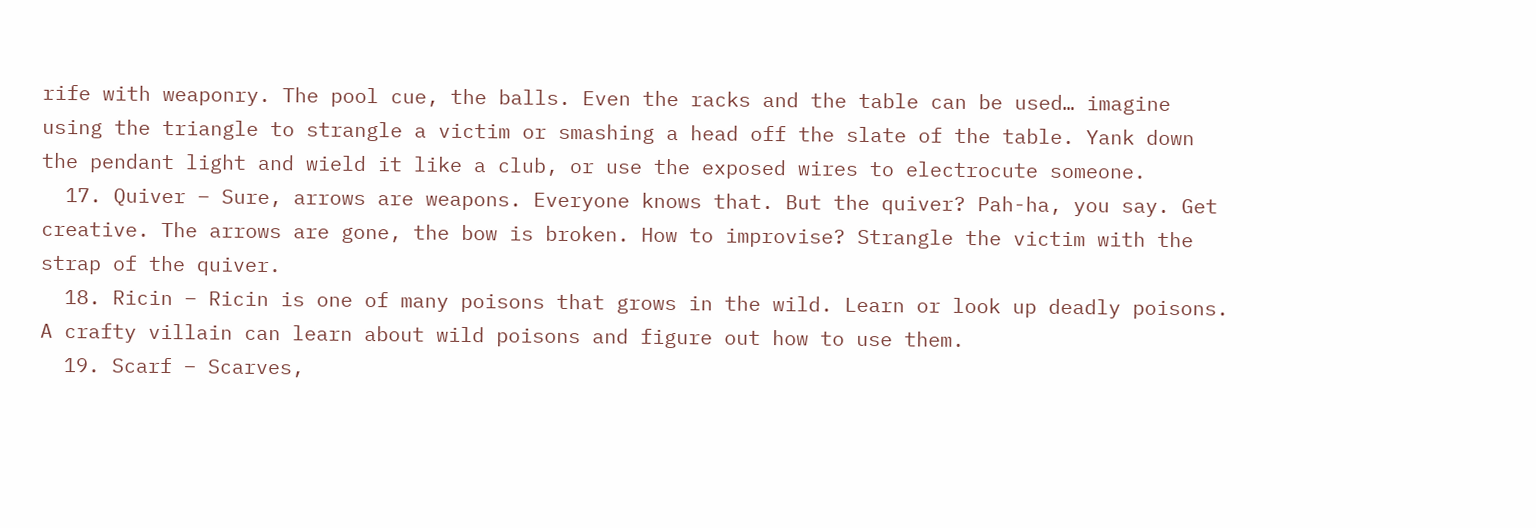rife with weaponry. The pool cue, the balls. Even the racks and the table can be used… imagine using the triangle to strangle a victim or smashing a head off the slate of the table. Yank down the pendant light and wield it like a club, or use the exposed wires to electrocute someone.
  17. Quiver – Sure, arrows are weapons. Everyone knows that. But the quiver? Pah-ha, you say. Get creative. The arrows are gone, the bow is broken. How to improvise? Strangle the victim with the strap of the quiver.
  18. Ricin – Ricin is one of many poisons that grows in the wild. Learn or look up deadly poisons. A crafty villain can learn about wild poisons and figure out how to use them.
  19. Scarf – Scarves,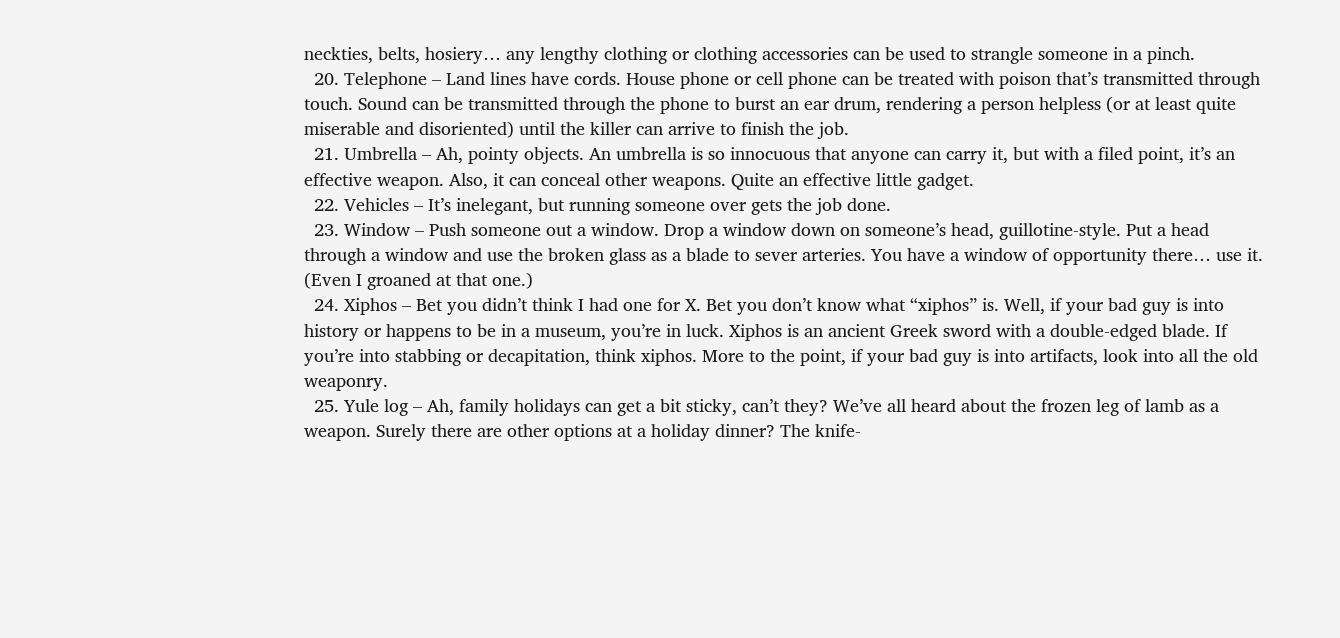neckties, belts, hosiery… any lengthy clothing or clothing accessories can be used to strangle someone in a pinch.
  20. Telephone – Land lines have cords. House phone or cell phone can be treated with poison that’s transmitted through touch. Sound can be transmitted through the phone to burst an ear drum, rendering a person helpless (or at least quite miserable and disoriented) until the killer can arrive to finish the job.
  21. Umbrella – Ah, pointy objects. An umbrella is so innocuous that anyone can carry it, but with a filed point, it’s an effective weapon. Also, it can conceal other weapons. Quite an effective little gadget.
  22. Vehicles – It’s inelegant, but running someone over gets the job done.
  23. Window – Push someone out a window. Drop a window down on someone’s head, guillotine-style. Put a head through a window and use the broken glass as a blade to sever arteries. You have a window of opportunity there… use it. (Even I groaned at that one.)
  24. Xiphos – Bet you didn’t think I had one for X. Bet you don’t know what “xiphos” is. Well, if your bad guy is into history or happens to be in a museum, you’re in luck. Xiphos is an ancient Greek sword with a double-edged blade. If you’re into stabbing or decapitation, think xiphos. More to the point, if your bad guy is into artifacts, look into all the old weaponry.
  25. Yule log – Ah, family holidays can get a bit sticky, can’t they? We’ve all heard about the frozen leg of lamb as a weapon. Surely there are other options at a holiday dinner? The knife-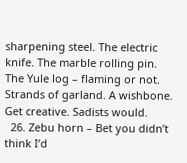sharpening steel. The electric knife. The marble rolling pin. The Yule log – flaming or not. Strands of garland. A wishbone. Get creative. Sadists would.
  26. Zebu horn – Bet you didn’t think I’d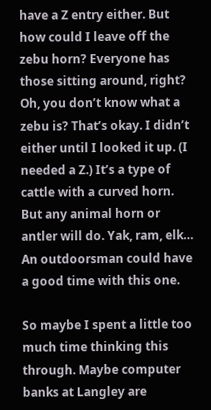have a Z entry either. But how could I leave off the zebu horn? Everyone has those sitting around, right? Oh, you don’t know what a zebu is? That’s okay. I didn’t either until I looked it up. (I needed a Z.) It’s a type of cattle with a curved horn. But any animal horn or antler will do. Yak, ram, elk… An outdoorsman could have a good time with this one.

So maybe I spent a little too much time thinking this through. Maybe computer banks at Langley are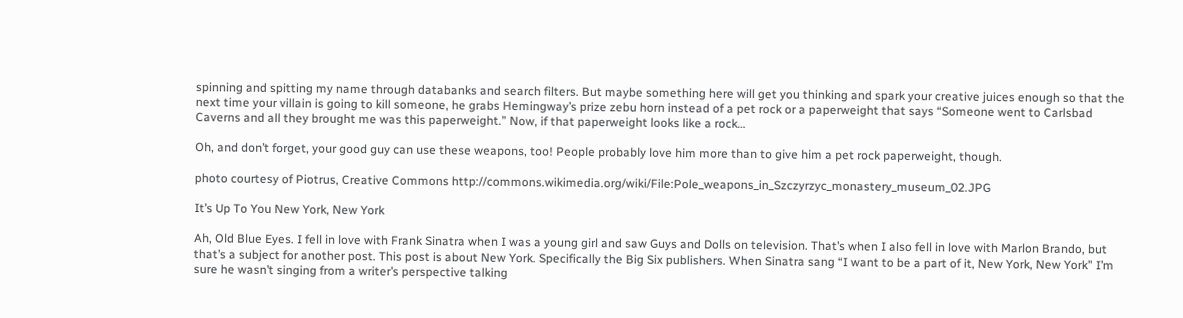spinning and spitting my name through databanks and search filters. But maybe something here will get you thinking and spark your creative juices enough so that the next time your villain is going to kill someone, he grabs Hemingway’s prize zebu horn instead of a pet rock or a paperweight that says “Someone went to Carlsbad Caverns and all they brought me was this paperweight.” Now, if that paperweight looks like a rock…

Oh, and don’t forget, your good guy can use these weapons, too! People probably love him more than to give him a pet rock paperweight, though.

photo courtesy of Piotrus, Creative Commons http://commons.wikimedia.org/wiki/File:Pole_weapons_in_Szczyrzyc_monastery_museum_02.JPG

It’s Up To You New York, New York

Ah, Old Blue Eyes. I fell in love with Frank Sinatra when I was a young girl and saw Guys and Dolls on television. That’s when I also fell in love with Marlon Brando, but that’s a subject for another post. This post is about New York. Specifically the Big Six publishers. When Sinatra sang “I want to be a part of it, New York, New York” I’m sure he wasn’t singing from a writer’s perspective talking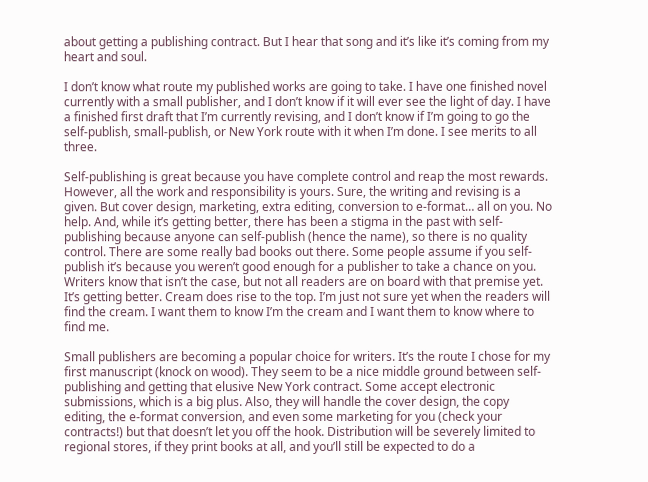about getting a publishing contract. But I hear that song and it’s like it’s coming from my heart and soul.

I don’t know what route my published works are going to take. I have one finished novel currently with a small publisher, and I don’t know if it will ever see the light of day. I have a finished first draft that I’m currently revising, and I don’t know if I’m going to go the self-publish, small-publish, or New York route with it when I’m done. I see merits to all three.

Self-publishing is great because you have complete control and reap the most rewards. However, all the work and responsibility is yours. Sure, the writing and revising is a given. But cover design, marketing, extra editing, conversion to e-format… all on you. No help. And, while it’s getting better, there has been a stigma in the past with self-publishing because anyone can self-publish (hence the name), so there is no quality control. There are some really bad books out there. Some people assume if you self-publish it’s because you weren’t good enough for a publisher to take a chance on you. Writers know that isn’t the case, but not all readers are on board with that premise yet. It’s getting better. Cream does rise to the top. I’m just not sure yet when the readers will find the cream. I want them to know I’m the cream and I want them to know where to find me.

Small publishers are becoming a popular choice for writers. It’s the route I chose for my first manuscript (knock on wood). They seem to be a nice middle ground between self-publishing and getting that elusive New York contract. Some accept electronic submissions, which is a big plus. Also, they will handle the cover design, the copy editing, the e-format conversion, and even some marketing for you (check your contracts!) but that doesn’t let you off the hook. Distribution will be severely limited to regional stores, if they print books at all, and you’ll still be expected to do a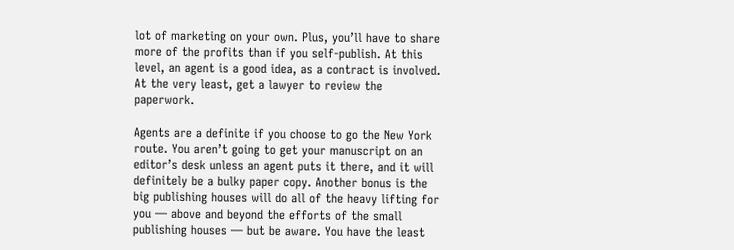lot of marketing on your own. Plus, you’ll have to share more of the profits than if you self-publish. At this level, an agent is a good idea, as a contract is involved. At the very least, get a lawyer to review the paperwork.

Agents are a definite if you choose to go the New York route. You aren’t going to get your manuscript on an editor’s desk unless an agent puts it there, and it will definitely be a bulky paper copy. Another bonus is the big publishing houses will do all of the heavy lifting for you — above and beyond the efforts of the small publishing houses — but be aware. You have the least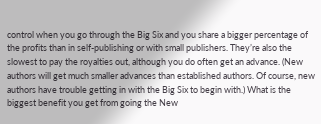control when you go through the Big Six and you share a bigger percentage of the profits than in self-publishing or with small publishers. They’re also the slowest to pay the royalties out, although you do often get an advance. (New authors will get much smaller advances than established authors. Of course, new authors have trouble getting in with the Big Six to begin with.) What is the biggest benefit you get from going the New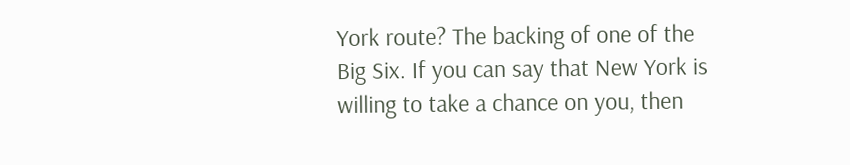York route? The backing of one of the Big Six. If you can say that New York is willing to take a chance on you, then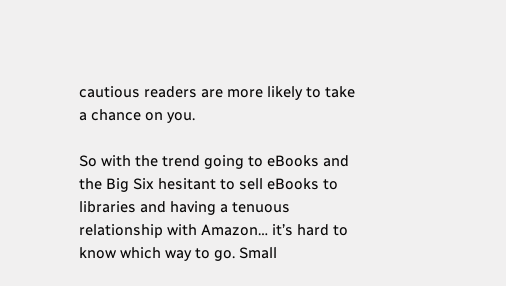cautious readers are more likely to take a chance on you.

So with the trend going to eBooks and the Big Six hesitant to sell eBooks to libraries and having a tenuous relationship with Amazon… it’s hard to know which way to go. Small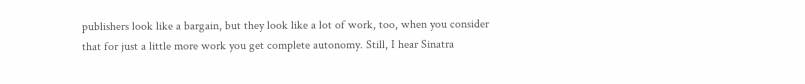publishers look like a bargain, but they look like a lot of work, too, when you consider that for just a little more work you get complete autonomy. Still, I hear Sinatra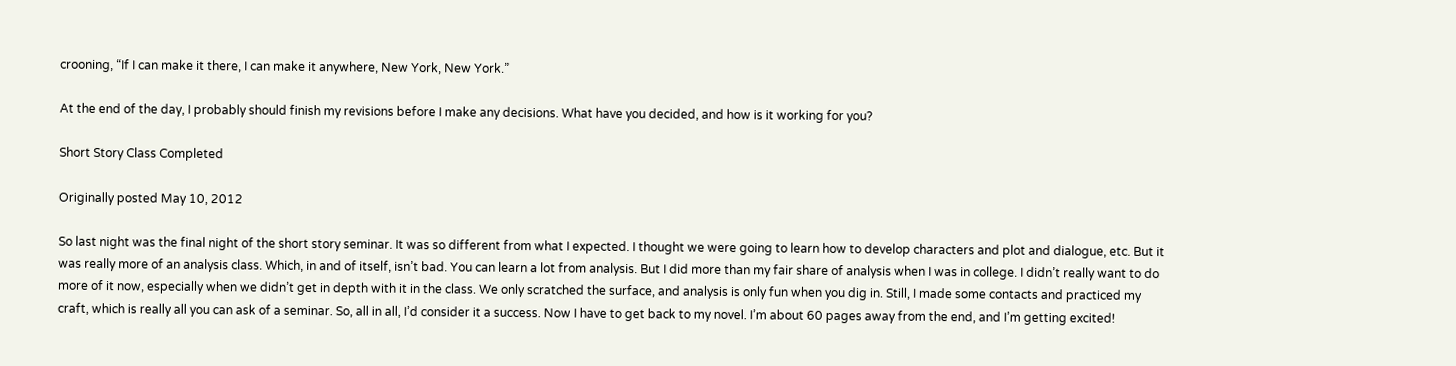crooning, “If I can make it there, I can make it anywhere, New York, New York.”

At the end of the day, I probably should finish my revisions before I make any decisions. What have you decided, and how is it working for you?

Short Story Class Completed

Originally posted May 10, 2012

So last night was the final night of the short story seminar. It was so different from what I expected. I thought we were going to learn how to develop characters and plot and dialogue, etc. But it was really more of an analysis class. Which, in and of itself, isn’t bad. You can learn a lot from analysis. But I did more than my fair share of analysis when I was in college. I didn’t really want to do more of it now, especially when we didn’t get in depth with it in the class. We only scratched the surface, and analysis is only fun when you dig in. Still, I made some contacts and practiced my craft, which is really all you can ask of a seminar. So, all in all, I’d consider it a success. Now I have to get back to my novel. I’m about 60 pages away from the end, and I’m getting excited!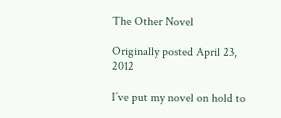The Other Novel

Originally posted April 23, 2012

I’ve put my novel on hold to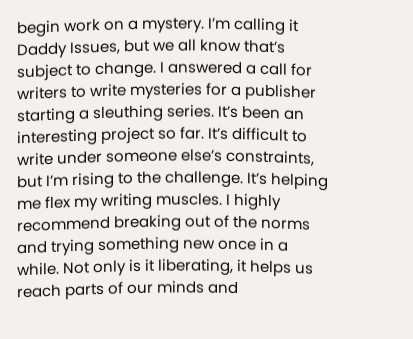begin work on a mystery. I’m calling it Daddy Issues, but we all know that’s subject to change. I answered a call for writers to write mysteries for a publisher starting a sleuthing series. It’s been an interesting project so far. It’s difficult to write under someone else’s constraints, but I’m rising to the challenge. It’s helping me flex my writing muscles. I highly recommend breaking out of the norms and trying something new once in a while. Not only is it liberating, it helps us reach parts of our minds and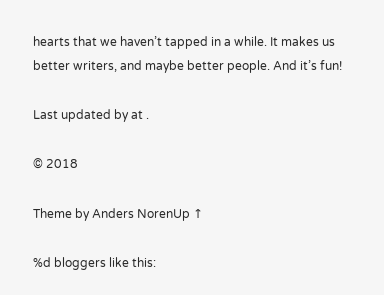hearts that we haven’t tapped in a while. It makes us better writers, and maybe better people. And it’s fun!

Last updated by at .

© 2018

Theme by Anders NorenUp ↑

%d bloggers like this: